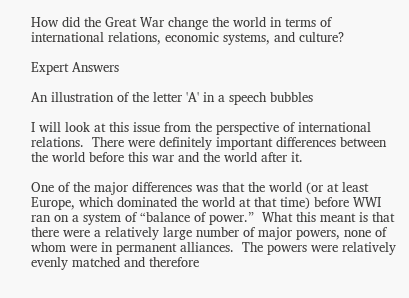How did the Great War change the world in terms of international relations, economic systems, and culture?

Expert Answers

An illustration of the letter 'A' in a speech bubbles

I will look at this issue from the perspective of international relations.  There were definitely important differences between the world before this war and the world after it.

One of the major differences was that the world (or at least Europe, which dominated the world at that time) before WWI ran on a system of “balance of power.”  What this meant is that there were a relatively large number of major powers, none of whom were in permanent alliances.  The powers were relatively evenly matched and therefore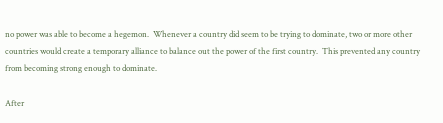no power was able to become a hegemon.  Whenever a country did seem to be trying to dominate, two or more other countries would create a temporary alliance to balance out the power of the first country.  This prevented any country from becoming strong enough to dominate.

After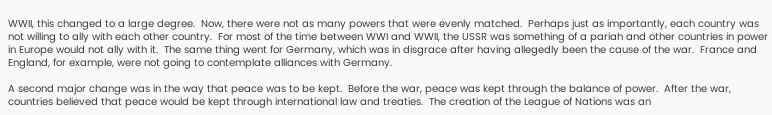WWII, this changed to a large degree.  Now, there were not as many powers that were evenly matched.  Perhaps just as importantly, each country was not willing to ally with each other country.  For most of the time between WWI and WWII, the USSR was something of a pariah and other countries in power in Europe would not ally with it.  The same thing went for Germany, which was in disgrace after having allegedly been the cause of the war.  France and England, for example, were not going to contemplate alliances with Germany.

A second major change was in the way that peace was to be kept.  Before the war, peace was kept through the balance of power.  After the war, countries believed that peace would be kept through international law and treaties.  The creation of the League of Nations was an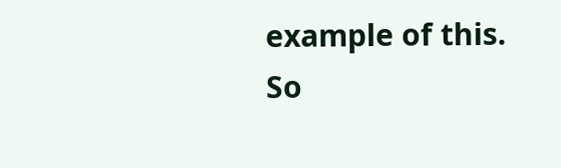example of this.  So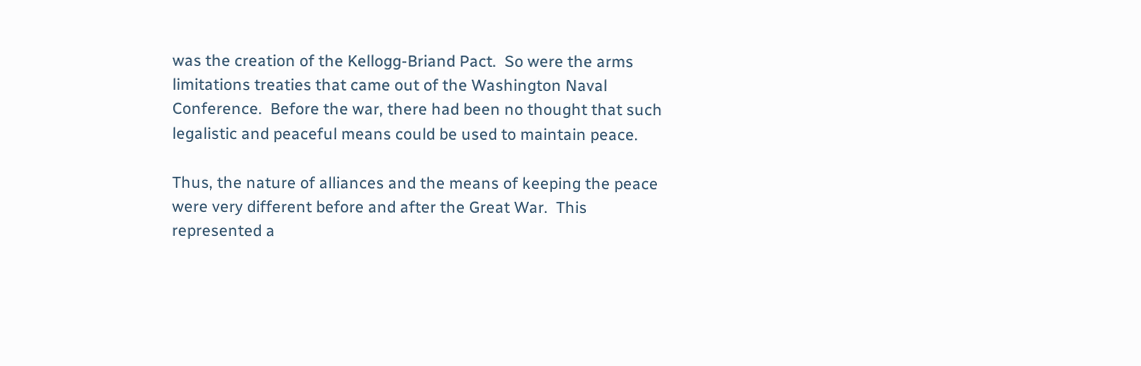was the creation of the Kellogg-Briand Pact.  So were the arms limitations treaties that came out of the Washington Naval Conference.  Before the war, there had been no thought that such legalistic and peaceful means could be used to maintain peace.

Thus, the nature of alliances and the means of keeping the peace were very different before and after the Great War.  This represented a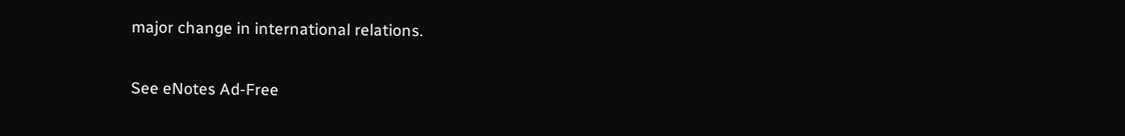major change in international relations.

See eNotes Ad-Free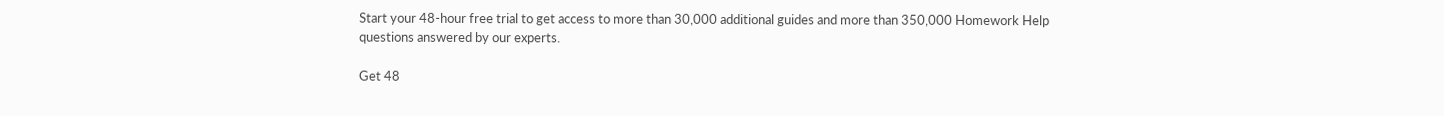Start your 48-hour free trial to get access to more than 30,000 additional guides and more than 350,000 Homework Help questions answered by our experts.

Get 48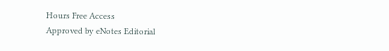Hours Free Access
Approved by eNotes Editorial